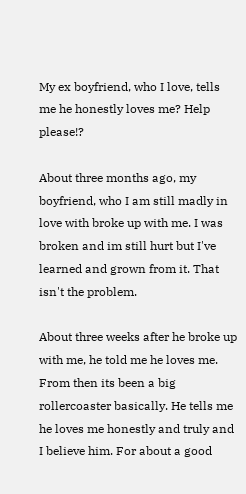My ex boyfriend, who I love, tells me he honestly loves me? Help please!?

About three months ago, my boyfriend, who I am still madly in love with broke up with me. I was broken and im still hurt but I've learned and grown from it. That isn't the problem.

About three weeks after he broke up with me, he told me he loves me. From then its been a big rollercoaster basically. He tells me he loves me honestly and truly and I believe him. For about a good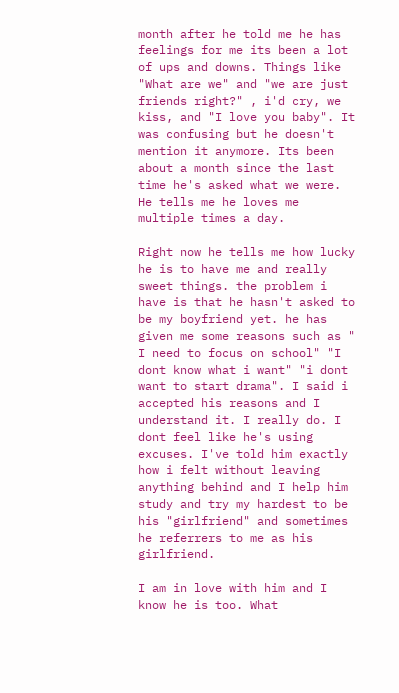month after he told me he has feelings for me its been a lot of ups and downs. Things like "What are we" and "we are just friends right?" , i'd cry, we kiss, and "I love you baby". It was confusing but he doesn't mention it anymore. Its been about a month since the last time he's asked what we were. He tells me he loves me multiple times a day.

Right now he tells me how lucky he is to have me and really sweet things. the problem i have is that he hasn't asked to be my boyfriend yet. he has given me some reasons such as " I need to focus on school" "I dont know what i want" "i dont want to start drama". I said i accepted his reasons and I understand it. I really do. I dont feel like he's using excuses. I've told him exactly how i felt without leaving anything behind and I help him study and try my hardest to be his "girlfriend" and sometimes he referrers to me as his girlfriend.

I am in love with him and I know he is too. What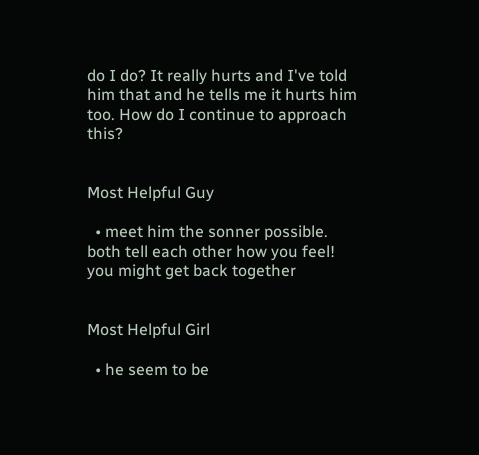do I do? It really hurts and I've told him that and he tells me it hurts him too. How do I continue to approach this?


Most Helpful Guy

  • meet him the sonner possible. both tell each other how you feel! you might get back together


Most Helpful Girl

  • he seem to be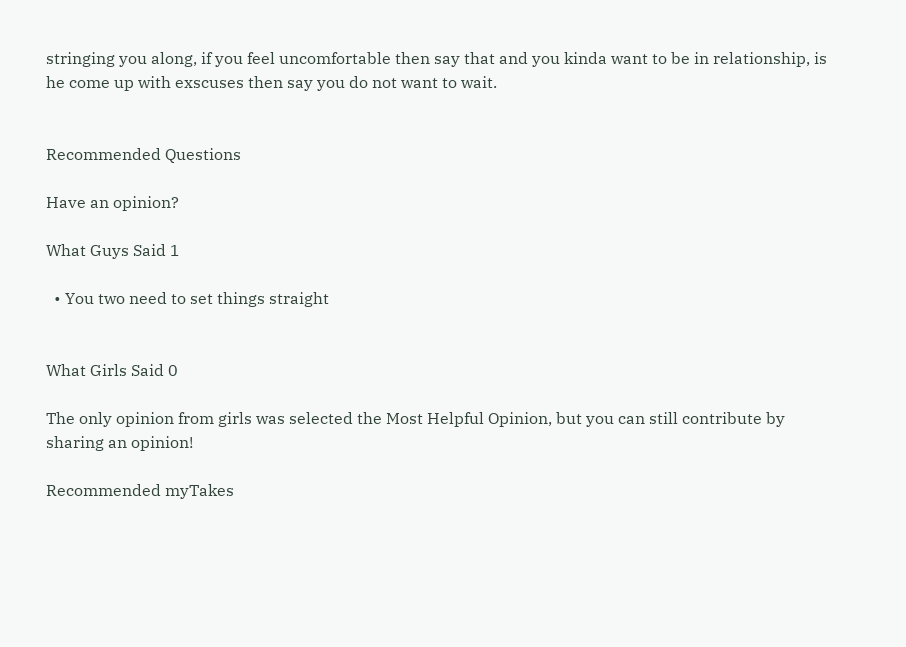stringing you along, if you feel uncomfortable then say that and you kinda want to be in relationship, is he come up with exscuses then say you do not want to wait.


Recommended Questions

Have an opinion?

What Guys Said 1

  • You two need to set things straight


What Girls Said 0

The only opinion from girls was selected the Most Helpful Opinion, but you can still contribute by sharing an opinion!

Recommended myTakes